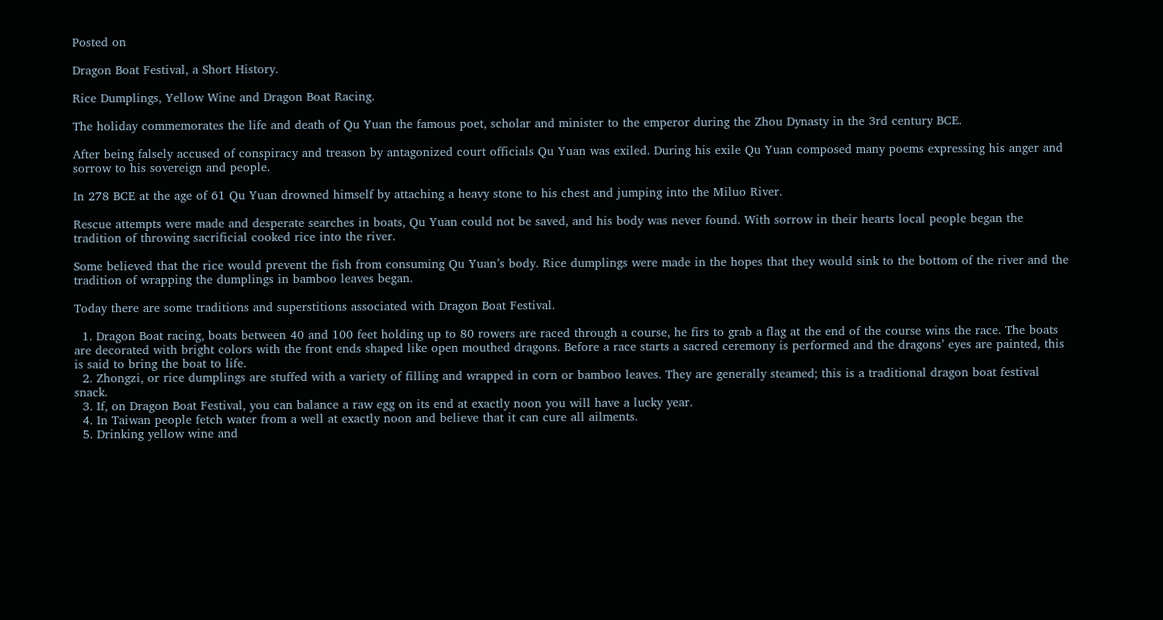Posted on

Dragon Boat Festival, a Short History.

Rice Dumplings, Yellow Wine and Dragon Boat Racing.

The holiday commemorates the life and death of Qu Yuan the famous poet, scholar and minister to the emperor during the Zhou Dynasty in the 3rd century BCE.

After being falsely accused of conspiracy and treason by antagonized court officials Qu Yuan was exiled. During his exile Qu Yuan composed many poems expressing his anger and sorrow to his sovereign and people.

In 278 BCE at the age of 61 Qu Yuan drowned himself by attaching a heavy stone to his chest and jumping into the Miluo River.

Rescue attempts were made and desperate searches in boats, Qu Yuan could not be saved, and his body was never found. With sorrow in their hearts local people began the tradition of throwing sacrificial cooked rice into the river.

Some believed that the rice would prevent the fish from consuming Qu Yuan’s body. Rice dumplings were made in the hopes that they would sink to the bottom of the river and the tradition of wrapping the dumplings in bamboo leaves began.

Today there are some traditions and superstitions associated with Dragon Boat Festival.

  1. Dragon Boat racing, boats between 40 and 100 feet holding up to 80 rowers are raced through a course, he firs to grab a flag at the end of the course wins the race. The boats are decorated with bright colors with the front ends shaped like open mouthed dragons. Before a race starts a sacred ceremony is performed and the dragons’ eyes are painted, this is said to bring the boat to life.
  2. Zhongzi, or rice dumplings are stuffed with a variety of filling and wrapped in corn or bamboo leaves. They are generally steamed; this is a traditional dragon boat festival snack.
  3. If, on Dragon Boat Festival, you can balance a raw egg on its end at exactly noon you will have a lucky year.
  4. In Taiwan people fetch water from a well at exactly noon and believe that it can cure all ailments.
  5. Drinking yellow wine and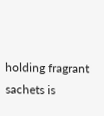holding fragrant sachets is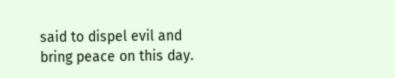said to dispel evil and bring peace on this day.